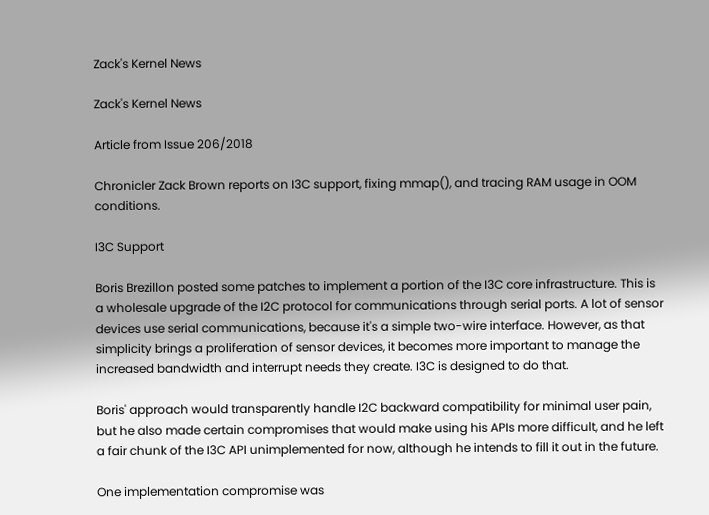Zack's Kernel News

Zack's Kernel News

Article from Issue 206/2018

Chronicler Zack Brown reports on I3C support, fixing mmap(), and tracing RAM usage in OOM conditions.

I3C Support

Boris Brezillon posted some patches to implement a portion of the I3C core infrastructure. This is a wholesale upgrade of the I2C protocol for communications through serial ports. A lot of sensor devices use serial communications, because it's a simple two-wire interface. However, as that simplicity brings a proliferation of sensor devices, it becomes more important to manage the increased bandwidth and interrupt needs they create. I3C is designed to do that.

Boris' approach would transparently handle I2C backward compatibility for minimal user pain, but he also made certain compromises that would make using his APIs more difficult, and he left a fair chunk of the I3C API unimplemented for now, although he intends to fill it out in the future.

One implementation compromise was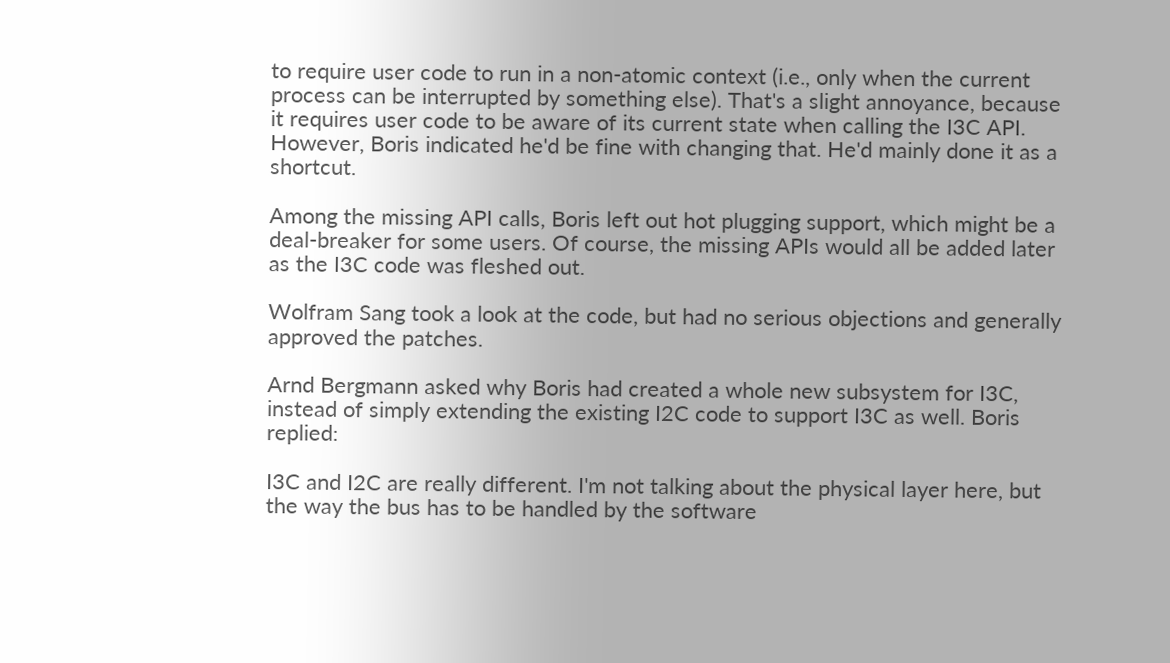to require user code to run in a non-atomic context (i.e., only when the current process can be interrupted by something else). That's a slight annoyance, because it requires user code to be aware of its current state when calling the I3C API. However, Boris indicated he'd be fine with changing that. He'd mainly done it as a shortcut.

Among the missing API calls, Boris left out hot plugging support, which might be a deal-breaker for some users. Of course, the missing APIs would all be added later as the I3C code was fleshed out.

Wolfram Sang took a look at the code, but had no serious objections and generally approved the patches.

Arnd Bergmann asked why Boris had created a whole new subsystem for I3C, instead of simply extending the existing I2C code to support I3C as well. Boris replied:

I3C and I2C are really different. I'm not talking about the physical layer here, but the way the bus has to be handled by the software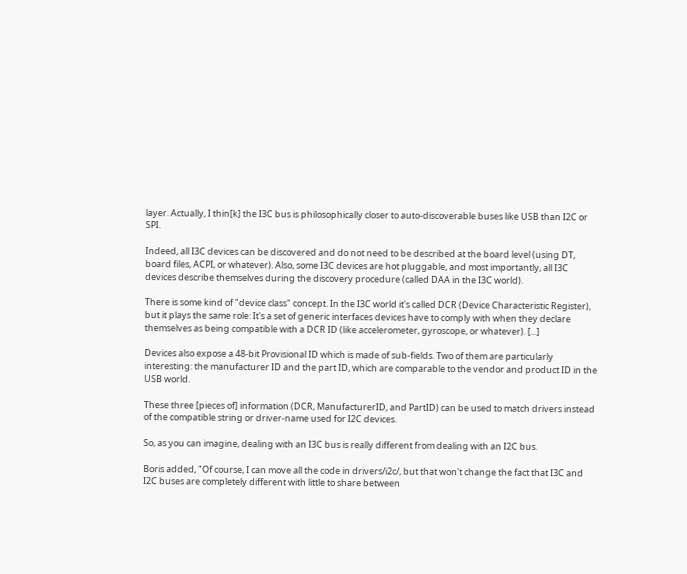layer. Actually, I thin[k] the I3C bus is philosophically closer to auto-discoverable buses like USB than I2C or SPI.

Indeed, all I3C devices can be discovered and do not need to be described at the board level (using DT, board files, ACPI, or whatever). Also, some I3C devices are hot pluggable, and most importantly, all I3C devices describe themselves during the discovery procedure (called DAA in the I3C world).

There is some kind of "device class" concept. In the I3C world it's called DCR (Device Characteristic Register), but it plays the same role: It's a set of generic interfaces devices have to comply with when they declare themselves as being compatible with a DCR ID (like accelerometer, gyroscope, or whatever). [...]

Devices also expose a 48-bit Provisional ID which is made of sub-fields. Two of them are particularly interesting: the manufacturer ID and the part ID, which are comparable to the vendor and product ID in the USB world.

These three [pieces of] information (DCR, ManufacturerID, and PartID) can be used to match drivers instead of the compatible string or driver-name used for I2C devices.

So, as you can imagine, dealing with an I3C bus is really different from dealing with an I2C bus.

Boris added, "Of course, I can move all the code in drivers/i2c/, but that won't change the fact that I3C and I2C buses are completely different with little to share between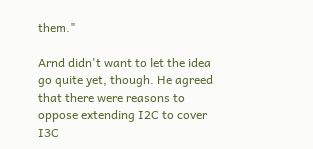them."

Arnd didn't want to let the idea go quite yet, though. He agreed that there were reasons to oppose extending I2C to cover I3C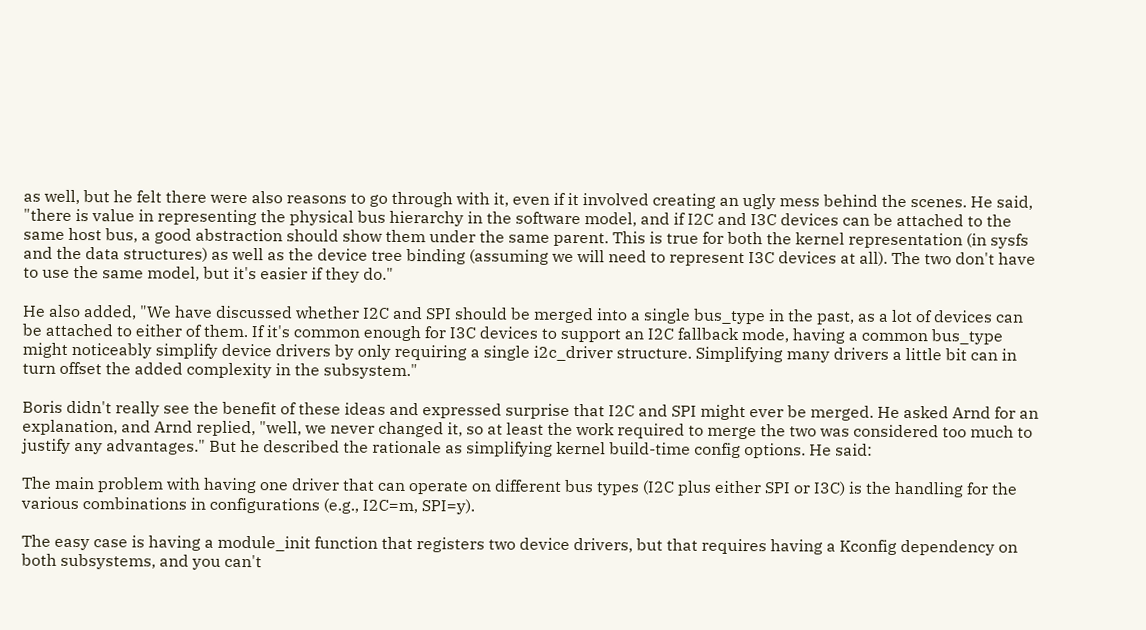as well, but he felt there were also reasons to go through with it, even if it involved creating an ugly mess behind the scenes. He said, "there is value in representing the physical bus hierarchy in the software model, and if I2C and I3C devices can be attached to the same host bus, a good abstraction should show them under the same parent. This is true for both the kernel representation (in sysfs and the data structures) as well as the device tree binding (assuming we will need to represent I3C devices at all). The two don't have to use the same model, but it's easier if they do."

He also added, "We have discussed whether I2C and SPI should be merged into a single bus_type in the past, as a lot of devices can be attached to either of them. If it's common enough for I3C devices to support an I2C fallback mode, having a common bus_type might noticeably simplify device drivers by only requiring a single i2c_driver structure. Simplifying many drivers a little bit can in turn offset the added complexity in the subsystem."

Boris didn't really see the benefit of these ideas and expressed surprise that I2C and SPI might ever be merged. He asked Arnd for an explanation, and Arnd replied, "well, we never changed it, so at least the work required to merge the two was considered too much to justify any advantages." But he described the rationale as simplifying kernel build-time config options. He said:

The main problem with having one driver that can operate on different bus types (I2C plus either SPI or I3C) is the handling for the various combinations in configurations (e.g., I2C=m, SPI=y).

The easy case is having a module_init function that registers two device drivers, but that requires having a Kconfig dependency on both subsystems, and you can't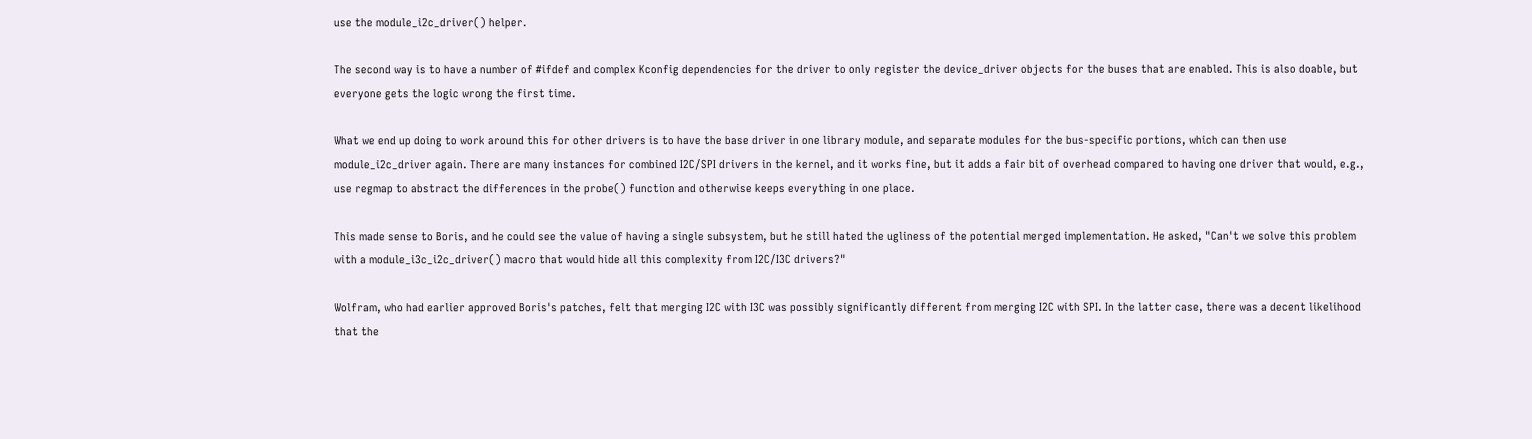use the module_i2c_driver() helper.

The second way is to have a number of #ifdef and complex Kconfig dependencies for the driver to only register the device_driver objects for the buses that are enabled. This is also doable, but everyone gets the logic wrong the first time.

What we end up doing to work around this for other drivers is to have the base driver in one library module, and separate modules for the bus-specific portions, which can then use module_i2c_driver again. There are many instances for combined I2C/SPI drivers in the kernel, and it works fine, but it adds a fair bit of overhead compared to having one driver that would, e.g., use regmap to abstract the differences in the probe() function and otherwise keeps everything in one place.

This made sense to Boris, and he could see the value of having a single subsystem, but he still hated the ugliness of the potential merged implementation. He asked, "Can't we solve this problem with a module_i3c_i2c_driver() macro that would hide all this complexity from I2C/I3C drivers?"

Wolfram, who had earlier approved Boris's patches, felt that merging I2C with I3C was possibly significantly different from merging I2C with SPI. In the latter case, there was a decent likelihood that the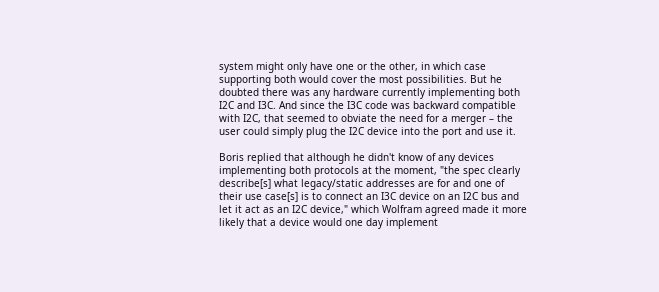system might only have one or the other, in which case supporting both would cover the most possibilities. But he doubted there was any hardware currently implementing both I2C and I3C. And since the I3C code was backward compatible with I2C, that seemed to obviate the need for a merger – the user could simply plug the I2C device into the port and use it.

Boris replied that although he didn't know of any devices implementing both protocols at the moment, "the spec clearly describe[s] what legacy/static addresses are for and one of their use case[s] is to connect an I3C device on an I2C bus and let it act as an I2C device," which Wolfram agreed made it more likely that a device would one day implement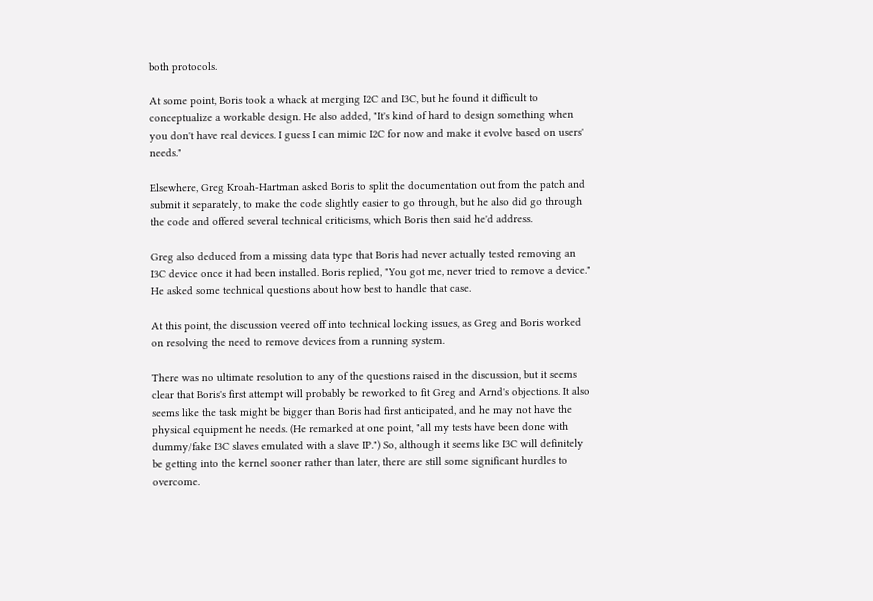both protocols.

At some point, Boris took a whack at merging I2C and I3C, but he found it difficult to conceptualize a workable design. He also added, "It's kind of hard to design something when you don't have real devices. I guess I can mimic I2C for now and make it evolve based on users' needs."

Elsewhere, Greg Kroah-Hartman asked Boris to split the documentation out from the patch and submit it separately, to make the code slightly easier to go through, but he also did go through the code and offered several technical criticisms, which Boris then said he'd address.

Greg also deduced from a missing data type that Boris had never actually tested removing an I3C device once it had been installed. Boris replied, "You got me, never tried to remove a device." He asked some technical questions about how best to handle that case.

At this point, the discussion veered off into technical locking issues, as Greg and Boris worked on resolving the need to remove devices from a running system.

There was no ultimate resolution to any of the questions raised in the discussion, but it seems clear that Boris's first attempt will probably be reworked to fit Greg and Arnd's objections. It also seems like the task might be bigger than Boris had first anticipated, and he may not have the physical equipment he needs. (He remarked at one point, "all my tests have been done with dummy/fake I3C slaves emulated with a slave IP.") So, although it seems like I3C will definitely be getting into the kernel sooner rather than later, there are still some significant hurdles to overcome.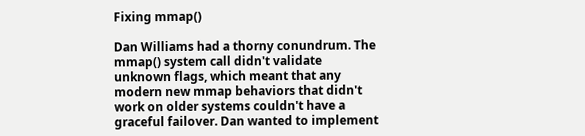Fixing mmap()

Dan Williams had a thorny conundrum. The mmap() system call didn't validate unknown flags, which meant that any modern new mmap behaviors that didn't work on older systems couldn't have a graceful failover. Dan wanted to implement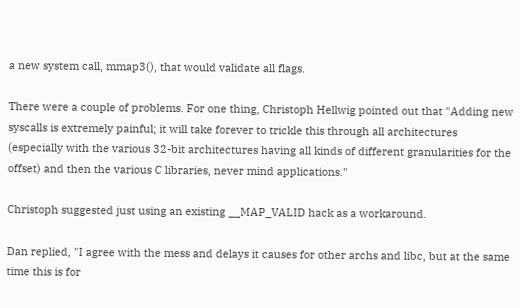a new system call, mmap3(), that would validate all flags.

There were a couple of problems. For one thing, Christoph Hellwig pointed out that "Adding new syscalls is extremely painful; it will take forever to trickle this through all architectures (especially with the various 32-bit architectures having all kinds of different granularities for the offset) and then the various C libraries, never mind applications."

Christoph suggested just using an existing __MAP_VALID hack as a workaround.

Dan replied, "I agree with the mess and delays it causes for other archs and libc, but at the same time this is for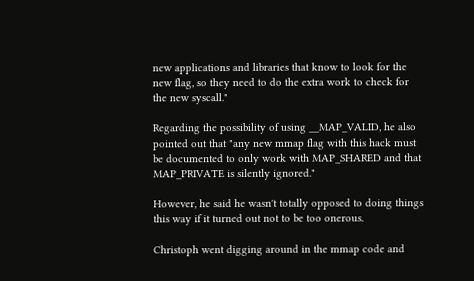new applications and libraries that know to look for the new flag, so they need to do the extra work to check for the new syscall."

Regarding the possibility of using __MAP_VALID, he also pointed out that "any new mmap flag with this hack must be documented to only work with MAP_SHARED and that MAP_PRIVATE is silently ignored."

However, he said he wasn't totally opposed to doing things this way if it turned out not to be too onerous.

Christoph went digging around in the mmap code and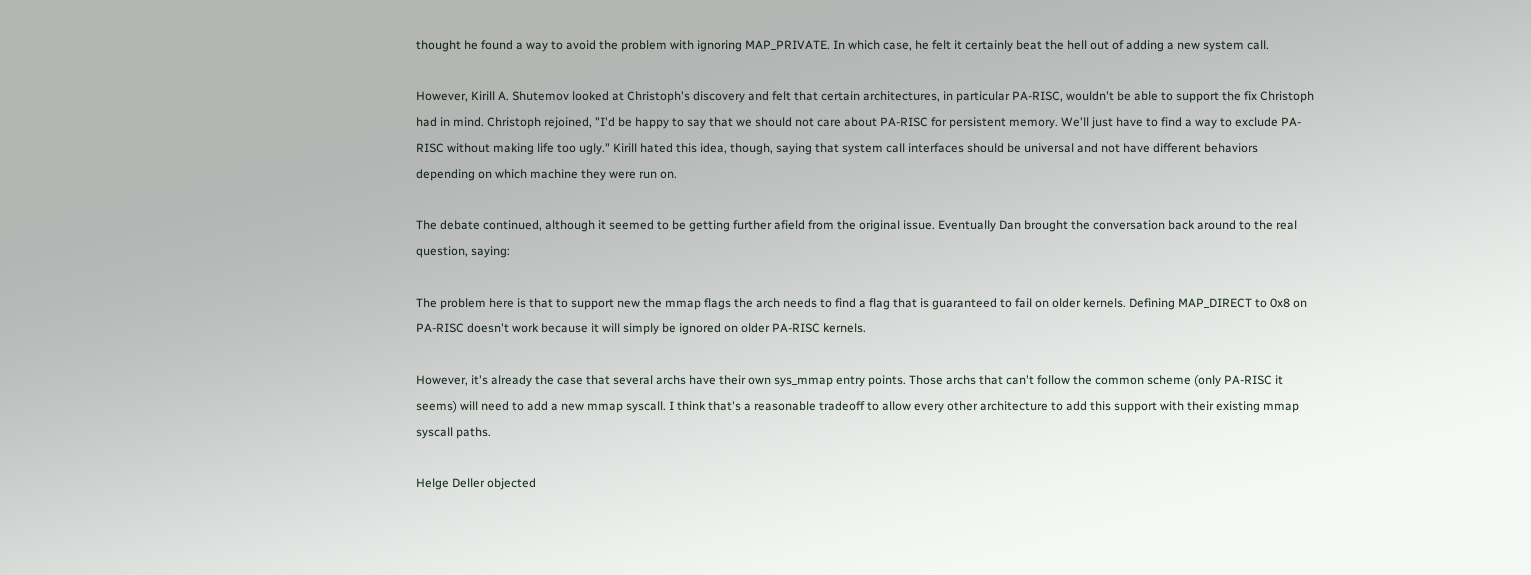thought he found a way to avoid the problem with ignoring MAP_PRIVATE. In which case, he felt it certainly beat the hell out of adding a new system call.

However, Kirill A. Shutemov looked at Christoph's discovery and felt that certain architectures, in particular PA-RISC, wouldn't be able to support the fix Christoph had in mind. Christoph rejoined, "I'd be happy to say that we should not care about PA-RISC for persistent memory. We'll just have to find a way to exclude PA-RISC without making life too ugly." Kirill hated this idea, though, saying that system call interfaces should be universal and not have different behaviors depending on which machine they were run on.

The debate continued, although it seemed to be getting further afield from the original issue. Eventually Dan brought the conversation back around to the real question, saying:

The problem here is that to support new the mmap flags the arch needs to find a flag that is guaranteed to fail on older kernels. Defining MAP_DIRECT to 0x8 on PA-RISC doesn't work because it will simply be ignored on older PA-RISC kernels.

However, it's already the case that several archs have their own sys_mmap entry points. Those archs that can't follow the common scheme (only PA-RISC it seems) will need to add a new mmap syscall. I think that's a reasonable tradeoff to allow every other architecture to add this support with their existing mmap syscall paths.

Helge Deller objected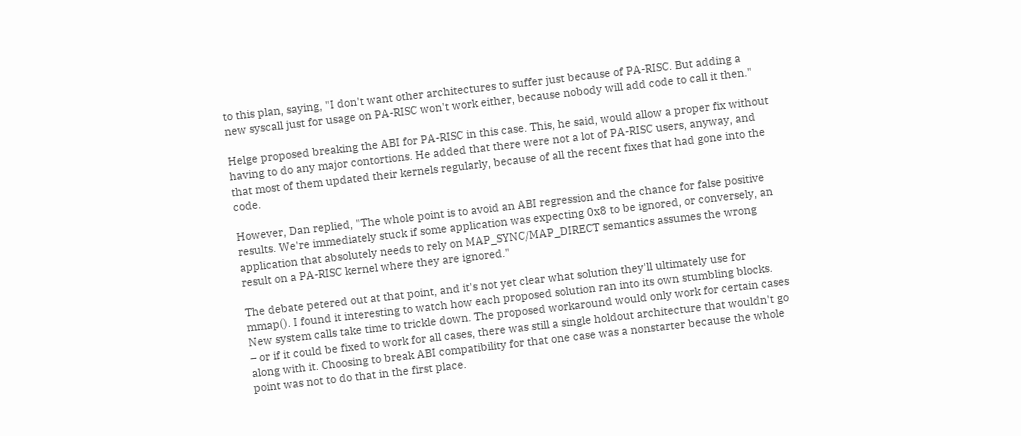to this plan, saying, "I don't want other architectures to suffer just because of PA-RISC. But adding a new syscall just for usage on PA-RISC won't work either, because nobody will add code to call it then."

Helge proposed breaking the ABI for PA-RISC in this case. This, he said, would allow a proper fix without having to do any major contortions. He added that there were not a lot of PA-RISC users, anyway, and that most of them updated their kernels regularly, because of all the recent fixes that had gone into the code.

However, Dan replied, "The whole point is to avoid an ABI regression and the chance for false positive results. We're immediately stuck if some application was expecting 0x8 to be ignored, or conversely, an application that absolutely needs to rely on MAP_SYNC/MAP_DIRECT semantics assumes the wrong result on a PA-RISC kernel where they are ignored."

The debate petered out at that point, and it's not yet clear what solution they'll ultimately use for mmap(). I found it interesting to watch how each proposed solution ran into its own stumbling blocks. New system calls take time to trickle down. The proposed workaround would only work for certain cases – or if it could be fixed to work for all cases, there was still a single holdout architecture that wouldn't go along with it. Choosing to break ABI compatibility for that one case was a nonstarter because the whole point was not to do that in the first place.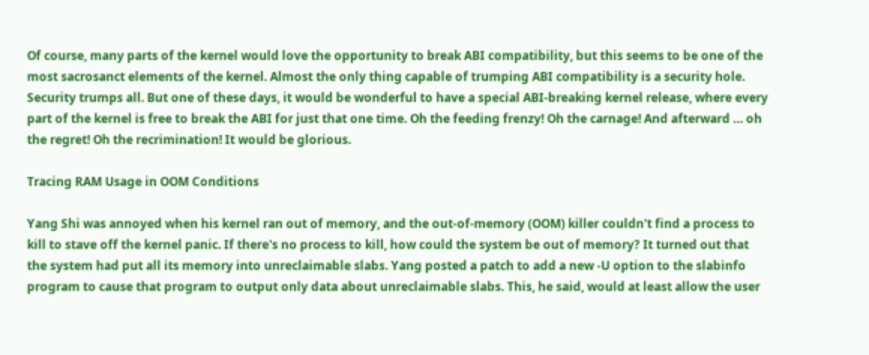Of course, many parts of the kernel would love the opportunity to break ABI compatibility, but this seems to be one of the most sacrosanct elements of the kernel. Almost the only thing capable of trumping ABI compatibility is a security hole. Security trumps all. But one of these days, it would be wonderful to have a special ABI-breaking kernel release, where every part of the kernel is free to break the ABI for just that one time. Oh the feeding frenzy! Oh the carnage! And afterward … oh the regret! Oh the recrimination! It would be glorious.

Tracing RAM Usage in OOM Conditions

Yang Shi was annoyed when his kernel ran out of memory, and the out-of-memory (OOM) killer couldn't find a process to kill to stave off the kernel panic. If there's no process to kill, how could the system be out of memory? It turned out that the system had put all its memory into unreclaimable slabs. Yang posted a patch to add a new -U option to the slabinfo program to cause that program to output only data about unreclaimable slabs. This, he said, would at least allow the user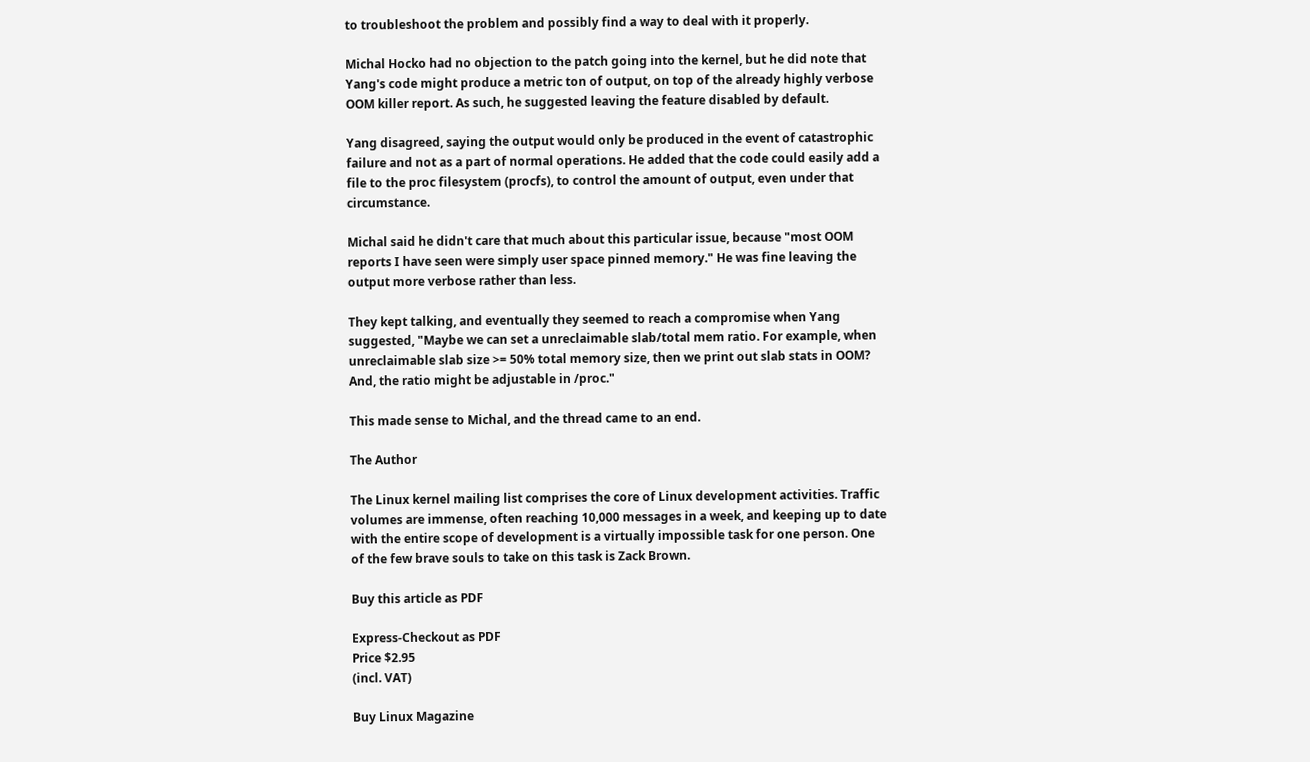to troubleshoot the problem and possibly find a way to deal with it properly.

Michal Hocko had no objection to the patch going into the kernel, but he did note that Yang's code might produce a metric ton of output, on top of the already highly verbose OOM killer report. As such, he suggested leaving the feature disabled by default.

Yang disagreed, saying the output would only be produced in the event of catastrophic failure and not as a part of normal operations. He added that the code could easily add a file to the proc filesystem (procfs), to control the amount of output, even under that circumstance.

Michal said he didn't care that much about this particular issue, because "most OOM reports I have seen were simply user space pinned memory." He was fine leaving the output more verbose rather than less.

They kept talking, and eventually they seemed to reach a compromise when Yang suggested, "Maybe we can set a unreclaimable slab/total mem ratio. For example, when unreclaimable slab size >= 50% total memory size, then we print out slab stats in OOM? And, the ratio might be adjustable in /proc."

This made sense to Michal, and the thread came to an end.

The Author

The Linux kernel mailing list comprises the core of Linux development activities. Traffic volumes are immense, often reaching 10,000 messages in a week, and keeping up to date with the entire scope of development is a virtually impossible task for one person. One of the few brave souls to take on this task is Zack Brown.

Buy this article as PDF

Express-Checkout as PDF
Price $2.95
(incl. VAT)

Buy Linux Magazine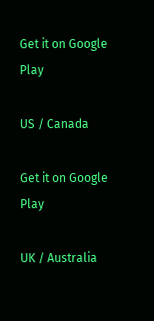Get it on Google Play

US / Canada

Get it on Google Play

UK / Australia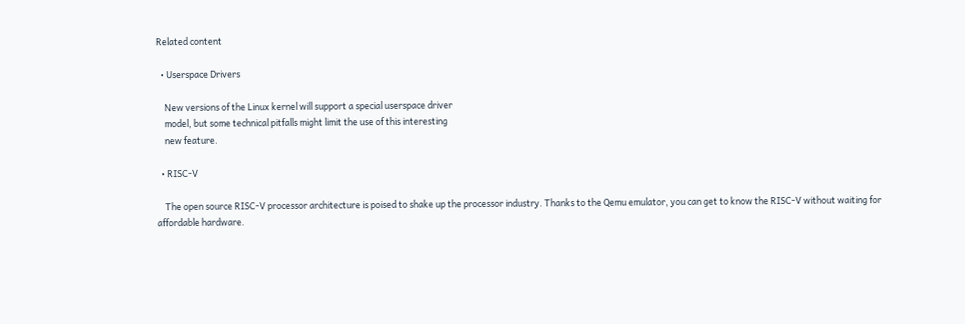Related content

  • Userspace Drivers

    New versions of the Linux kernel will support a special userspace driver
    model, but some technical pitfalls might limit the use of this interesting
    new feature.

  • RISC-V

    The open source RISC-V processor architecture is poised to shake up the processor industry. Thanks to the Qemu emulator, you can get to know the RISC-V without waiting for affordable hardware.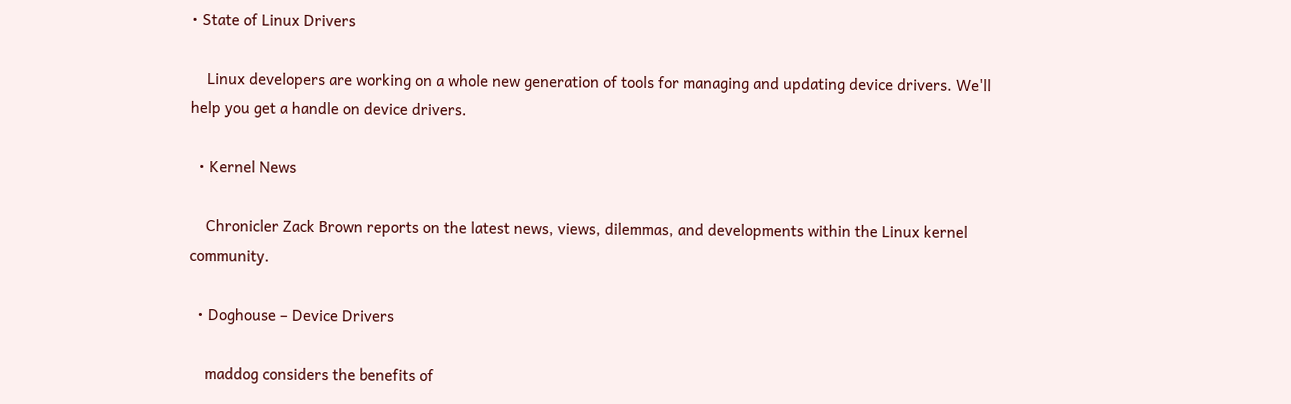• State of Linux Drivers

    Linux developers are working on a whole new generation of tools for managing and updating device drivers. We'll help you get a handle on device drivers.

  • Kernel News

    Chronicler Zack Brown reports on the latest news, views, dilemmas, and developments within the Linux kernel community.

  • Doghouse – Device Drivers

    maddog considers the benefits of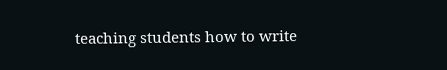teaching students how to write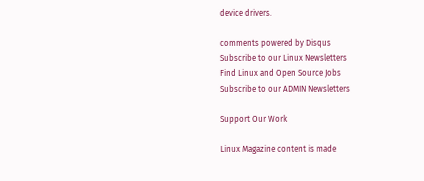device drivers.

comments powered by Disqus
Subscribe to our Linux Newsletters
Find Linux and Open Source Jobs
Subscribe to our ADMIN Newsletters

Support Our Work

Linux Magazine content is made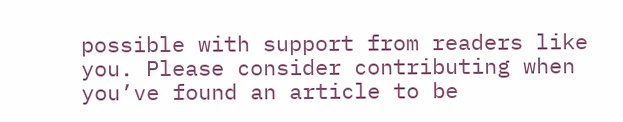possible with support from readers like you. Please consider contributing when you’ve found an article to be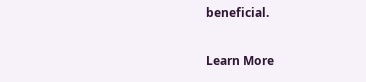beneficial.

Learn More